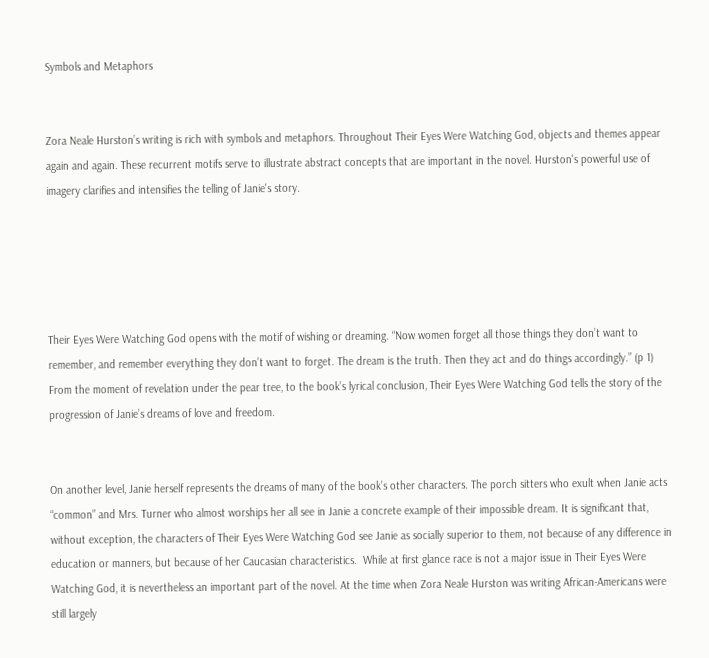Symbols and Metaphors


Zora Neale Hurston’s writing is rich with symbols and metaphors. Throughout Their Eyes Were Watching God, objects and themes appear again and again. These recurrent motifs serve to illustrate abstract concepts that are important in the novel. Hurston's powerful use of imagery clarifies and intensifies the telling of Janie's story.





Their Eyes Were Watching God opens with the motif of wishing or dreaming. “Now women forget all those things they don’t want to remember, and remember everything they don’t want to forget. The dream is the truth. Then they act and do things accordingly.” (p 1)  From the moment of revelation under the pear tree, to the book’s lyrical conclusion, Their Eyes Were Watching God tells the story of the progression of Janie’s dreams of love and freedom.


On another level, Janie herself represents the dreams of many of the book’s other characters. The porch sitters who exult when Janie acts “common” and Mrs. Turner who almost worships her all see in Janie a concrete example of their impossible dream. It is significant that, without exception, the characters of Their Eyes Were Watching God see Janie as socially superior to them, not because of any difference in education or manners, but because of her Caucasian characteristics.  While at first glance race is not a major issue in Their Eyes Were Watching God, it is nevertheless an important part of the novel. At the time when Zora Neale Hurston was writing African-Americans were still largely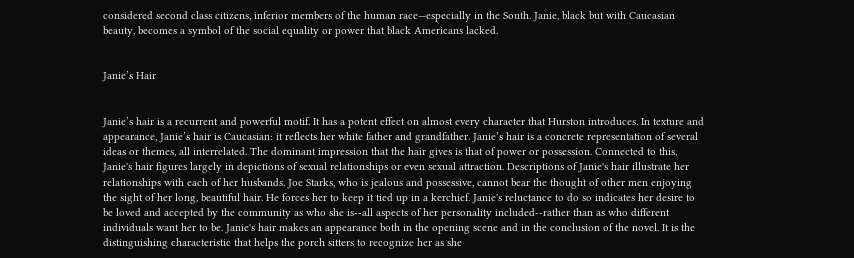considered second class citizens, inferior members of the human race—especially in the South. Janie, black but with Caucasian beauty, becomes a symbol of the social equality or power that black Americans lacked.


Janie’s Hair


Janie’s hair is a recurrent and powerful motif. It has a potent effect on almost every character that Hurston introduces. In texture and appearance, Janie’s hair is Caucasian: it reflects her white father and grandfather. Janie’s hair is a concrete representation of several ideas or themes, all interrelated. The dominant impression that the hair gives is that of power or possession. Connected to this, Janie's hair figures largely in depictions of sexual relationships or even sexual attraction. Descriptions of Janie's hair illustrate her relationships with each of her husbands. Joe Starks, who is jealous and possessive, cannot bear the thought of other men enjoying the sight of her long, beautiful hair. He forces her to keep it tied up in a kerchief. Janie's reluctance to do so indicates her desire to be loved and accepted by the community as who she is--all aspects of her personality included--rather than as who different individuals want her to be. Janie's hair makes an appearance both in the opening scene and in the conclusion of the novel. It is the distinguishing characteristic that helps the porch sitters to recognize her as she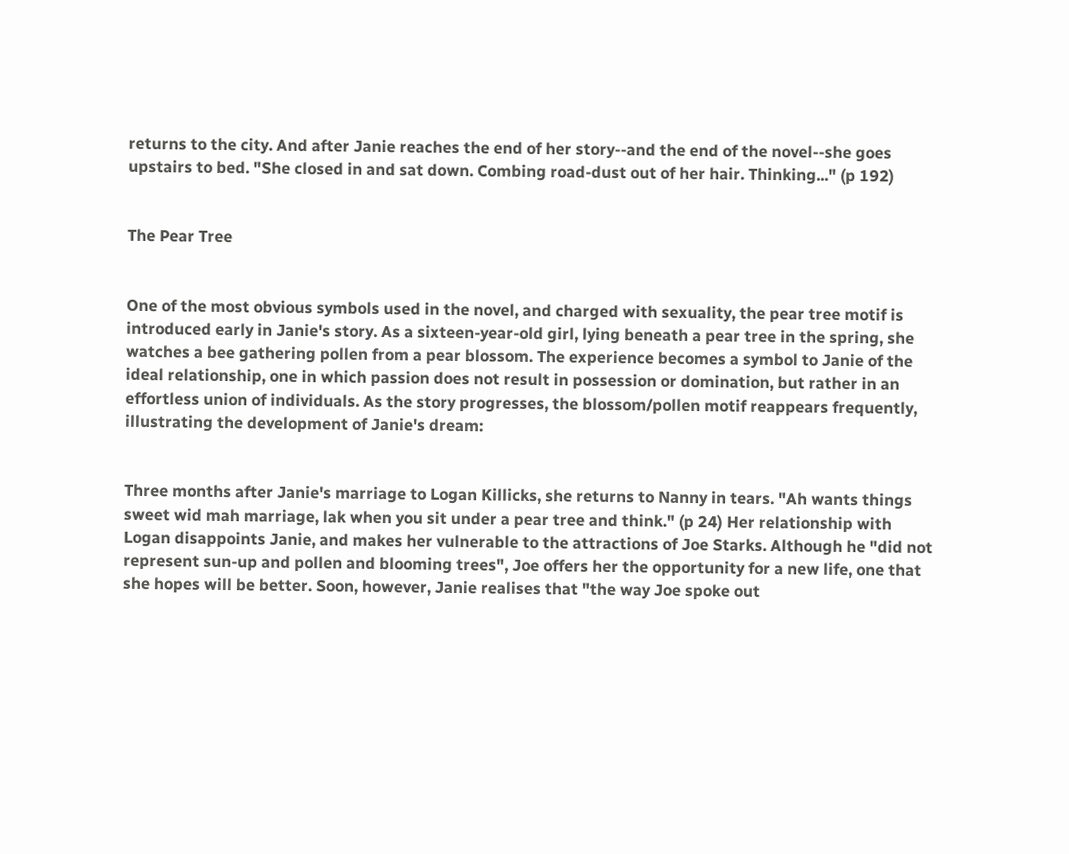returns to the city. And after Janie reaches the end of her story--and the end of the novel--she goes upstairs to bed. "She closed in and sat down. Combing road-dust out of her hair. Thinking..." (p 192)


The Pear Tree


One of the most obvious symbols used in the novel, and charged with sexuality, the pear tree motif is introduced early in Janie's story. As a sixteen-year-old girl, lying beneath a pear tree in the spring, she watches a bee gathering pollen from a pear blossom. The experience becomes a symbol to Janie of the ideal relationship, one in which passion does not result in possession or domination, but rather in an effortless union of individuals. As the story progresses, the blossom/pollen motif reappears frequently, illustrating the development of Janie's dream:


Three months after Janie's marriage to Logan Killicks, she returns to Nanny in tears. "Ah wants things sweet wid mah marriage, lak when you sit under a pear tree and think." (p 24) Her relationship with Logan disappoints Janie, and makes her vulnerable to the attractions of Joe Starks. Although he "did not represent sun-up and pollen and blooming trees", Joe offers her the opportunity for a new life, one that she hopes will be better. Soon, however, Janie realises that "the way Joe spoke out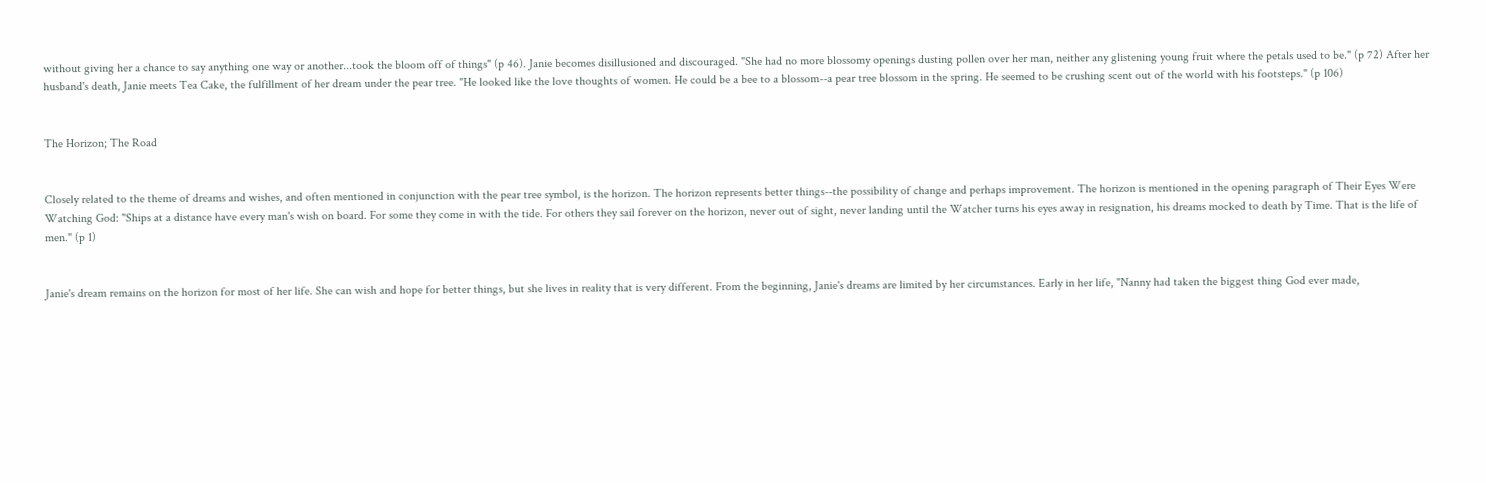without giving her a chance to say anything one way or another...took the bloom off of things" (p 46). Janie becomes disillusioned and discouraged. "She had no more blossomy openings dusting pollen over her man, neither any glistening young fruit where the petals used to be." (p 72) After her husband's death, Janie meets Tea Cake, the fulfillment of her dream under the pear tree. "He looked like the love thoughts of women. He could be a bee to a blossom--a pear tree blossom in the spring. He seemed to be crushing scent out of the world with his footsteps." (p 106)


The Horizon; The Road


Closely related to the theme of dreams and wishes, and often mentioned in conjunction with the pear tree symbol, is the horizon. The horizon represents better things--the possibility of change and perhaps improvement. The horizon is mentioned in the opening paragraph of Their Eyes Were Watching God: "Ships at a distance have every man's wish on board. For some they come in with the tide. For others they sail forever on the horizon, never out of sight, never landing until the Watcher turns his eyes away in resignation, his dreams mocked to death by Time. That is the life of men." (p 1)


Janie's dream remains on the horizon for most of her life. She can wish and hope for better things, but she lives in reality that is very different. From the beginning, Janie's dreams are limited by her circumstances. Early in her life, "Nanny had taken the biggest thing God ever made,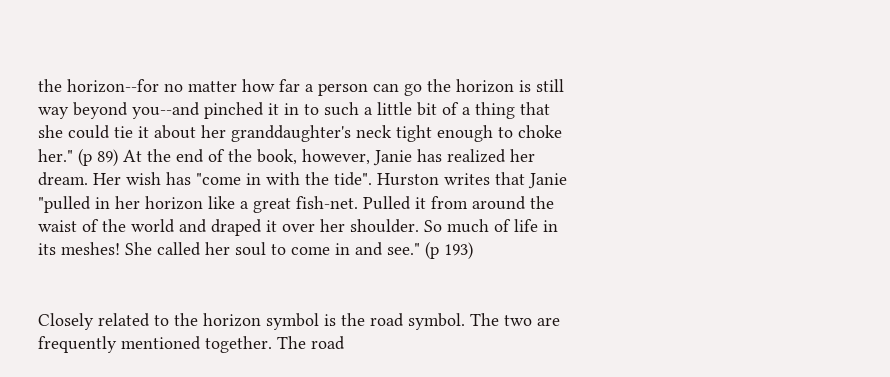the horizon--for no matter how far a person can go the horizon is still way beyond you--and pinched it in to such a little bit of a thing that she could tie it about her granddaughter's neck tight enough to choke her." (p 89) At the end of the book, however, Janie has realized her dream. Her wish has "come in with the tide". Hurston writes that Janie "pulled in her horizon like a great fish-net. Pulled it from around the waist of the world and draped it over her shoulder. So much of life in its meshes! She called her soul to come in and see." (p 193)


Closely related to the horizon symbol is the road symbol. The two are frequently mentioned together. The road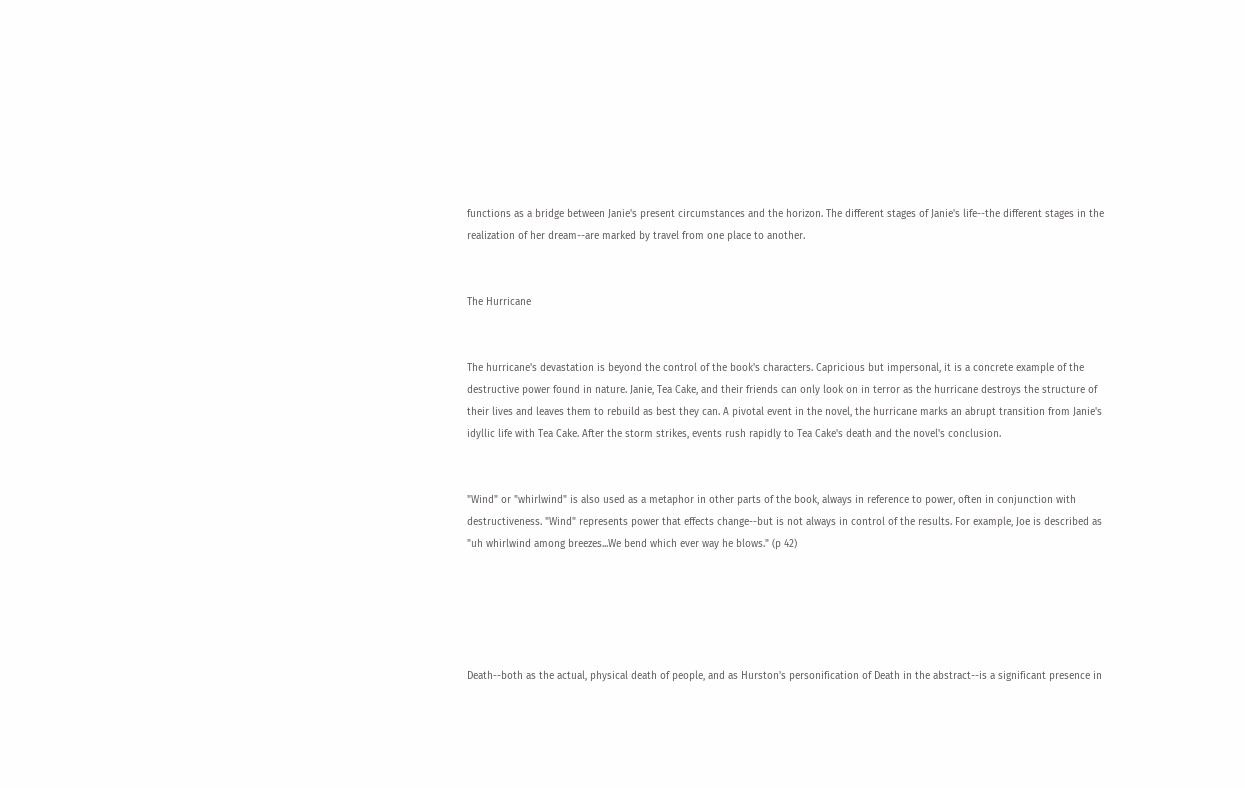functions as a bridge between Janie's present circumstances and the horizon. The different stages of Janie's life--the different stages in the realization of her dream--are marked by travel from one place to another.


The Hurricane


The hurricane's devastation is beyond the control of the book's characters. Capricious but impersonal, it is a concrete example of the destructive power found in nature. Janie, Tea Cake, and their friends can only look on in terror as the hurricane destroys the structure of their lives and leaves them to rebuild as best they can. A pivotal event in the novel, the hurricane marks an abrupt transition from Janie's idyllic life with Tea Cake. After the storm strikes, events rush rapidly to Tea Cake's death and the novel's conclusion.


"Wind" or "whirlwind" is also used as a metaphor in other parts of the book, always in reference to power, often in conjunction with destructiveness. "Wind" represents power that effects change--but is not always in control of the results. For example, Joe is described as "uh whirlwind among breezes...We bend which ever way he blows." (p 42)





Death--both as the actual, physical death of people, and as Hurston's personification of Death in the abstract--is a significant presence in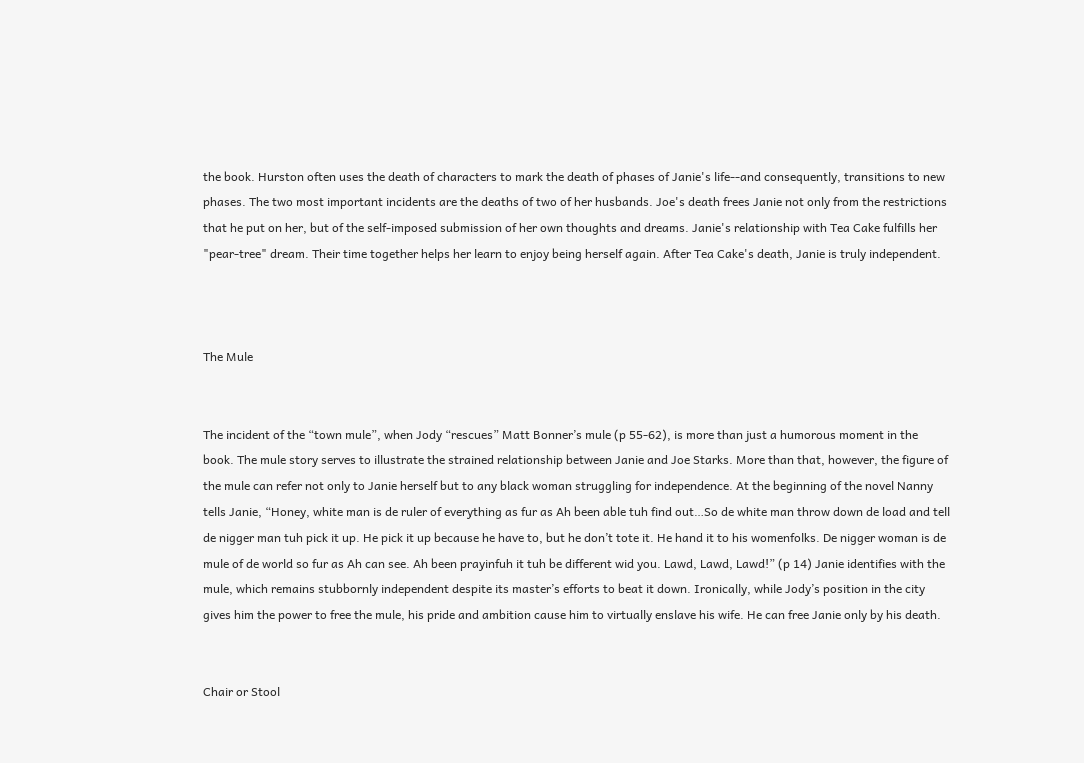the book. Hurston often uses the death of characters to mark the death of phases of Janie's life--and consequently, transitions to new phases. The two most important incidents are the deaths of two of her husbands. Joe's death frees Janie not only from the restrictions that he put on her, but of the self-imposed submission of her own thoughts and dreams. Janie's relationship with Tea Cake fulfills her "pear-tree" dream. Their time together helps her learn to enjoy being herself again. After Tea Cake's death, Janie is truly independent.



The Mule


The incident of the “town mule”, when Jody “rescues” Matt Bonner’s mule (p 55-62), is more than just a humorous moment in the book. The mule story serves to illustrate the strained relationship between Janie and Joe Starks. More than that, however, the figure of the mule can refer not only to Janie herself but to any black woman struggling for independence. At the beginning of the novel Nanny tells Janie, “Honey, white man is de ruler of everything as fur as Ah been able tuh find out…So de white man throw down de load and tell de nigger man tuh pick it up. He pick it up because he have to, but he don’t tote it. He hand it to his womenfolks. De nigger woman is de mule of de world so fur as Ah can see. Ah been prayinfuh it tuh be different wid you. Lawd, Lawd, Lawd!” (p 14) Janie identifies with the mule, which remains stubbornly independent despite its master’s efforts to beat it down. Ironically, while Jody’s position in the city gives him the power to free the mule, his pride and ambition cause him to virtually enslave his wife. He can free Janie only by his death.


Chair or Stool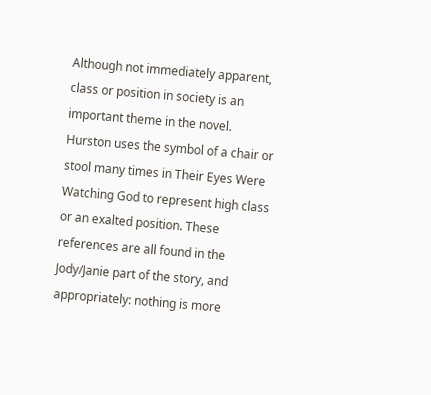Although not immediately apparent, class or position in society is an important theme in the novel. Hurston uses the symbol of a chair or stool many times in Their Eyes Were Watching God to represent high class or an exalted position. These references are all found in the Jody/Janie part of the story, and appropriately: nothing is more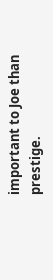important to Joe than prestige.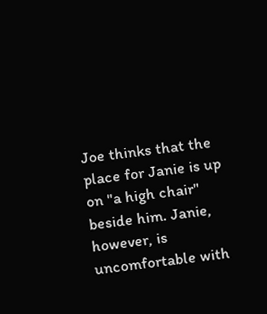Joe thinks that the place for Janie is up on "a high chair" beside him. Janie, however, is uncomfortable with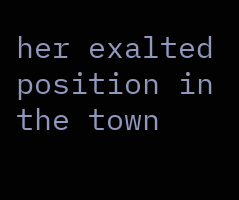her exalted position in the town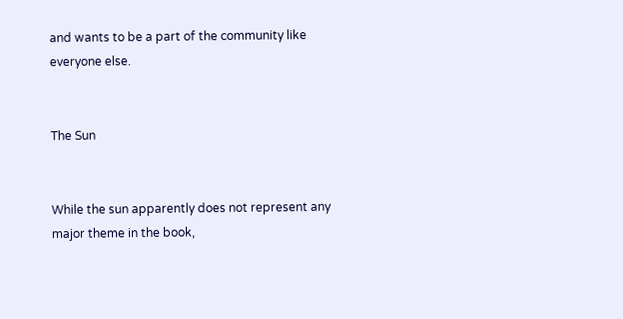and wants to be a part of the community like everyone else.


The Sun


While the sun apparently does not represent any major theme in the book,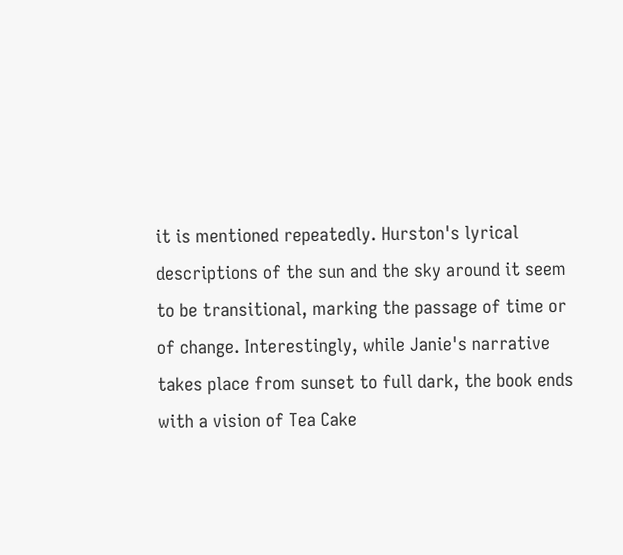it is mentioned repeatedly. Hurston's lyrical descriptions of the sun and the sky around it seem to be transitional, marking the passage of time or of change. Interestingly, while Janie's narrative takes place from sunset to full dark, the book ends with a vision of Tea Cake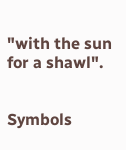"with the sun for a shawl".


Symbols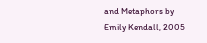and Metaphors by Emily Kendall, 2005